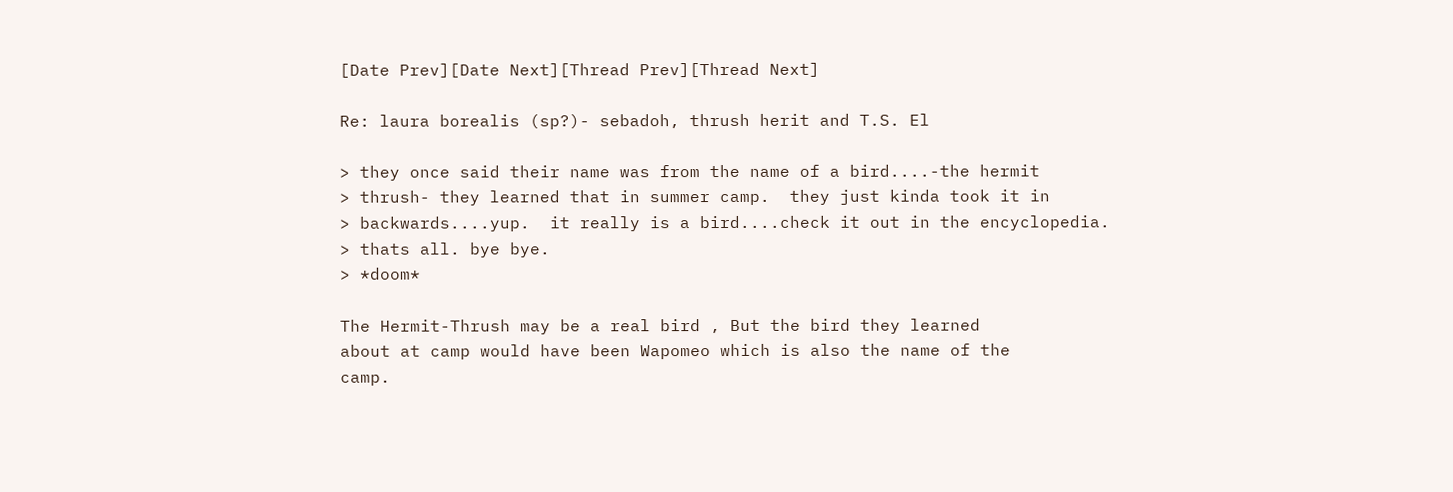[Date Prev][Date Next][Thread Prev][Thread Next]

Re: laura borealis (sp?)- sebadoh, thrush herit and T.S. El

> they once said their name was from the name of a bird....-the hermit
> thrush- they learned that in summer camp.  they just kinda took it in
> backwards....yup.  it really is a bird....check it out in the encyclopedia.
> thats all. bye bye.
> *doom*

The Hermit-Thrush may be a real bird , But the bird they learned
about at camp would have been Wapomeo which is also the name of the
camp.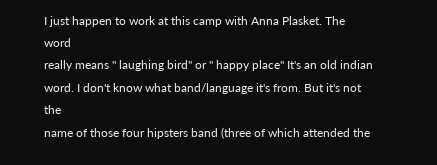I just happen to work at this camp with Anna Plasket. The word
really means " laughing bird" or " happy place" It's an old indian
word. I don't know what band/language it's from. But it's not the
name of those four hipsters band (three of which attended the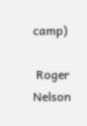camp)

 Roger Nelson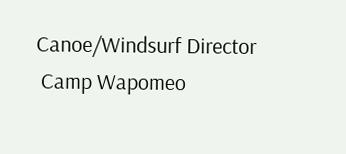Canoe/Windsurf Director
 Camp Wapomeo